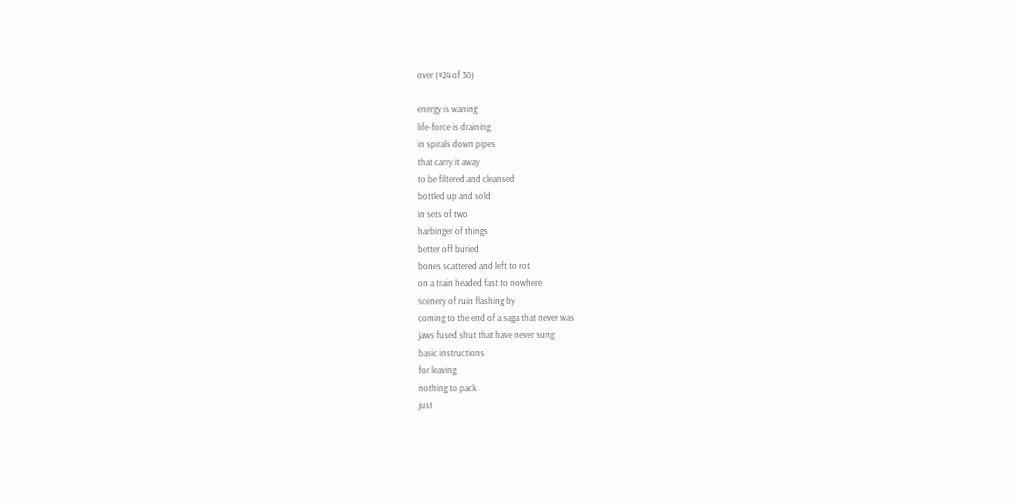over (#24 of 30)

energy is waning
life-force is draining
in spirals down pipes
that carry it away
to be filtered and cleansed
bottled up and sold
in sets of two
harbinger of things
better off buried
bones scattered and left to rot
on a train headed fast to nowhere
scenery of ruin flashing by
coming to the end of a saga that never was
jaws fused shut that have never sung
basic instructions
for leaving
nothing to pack
just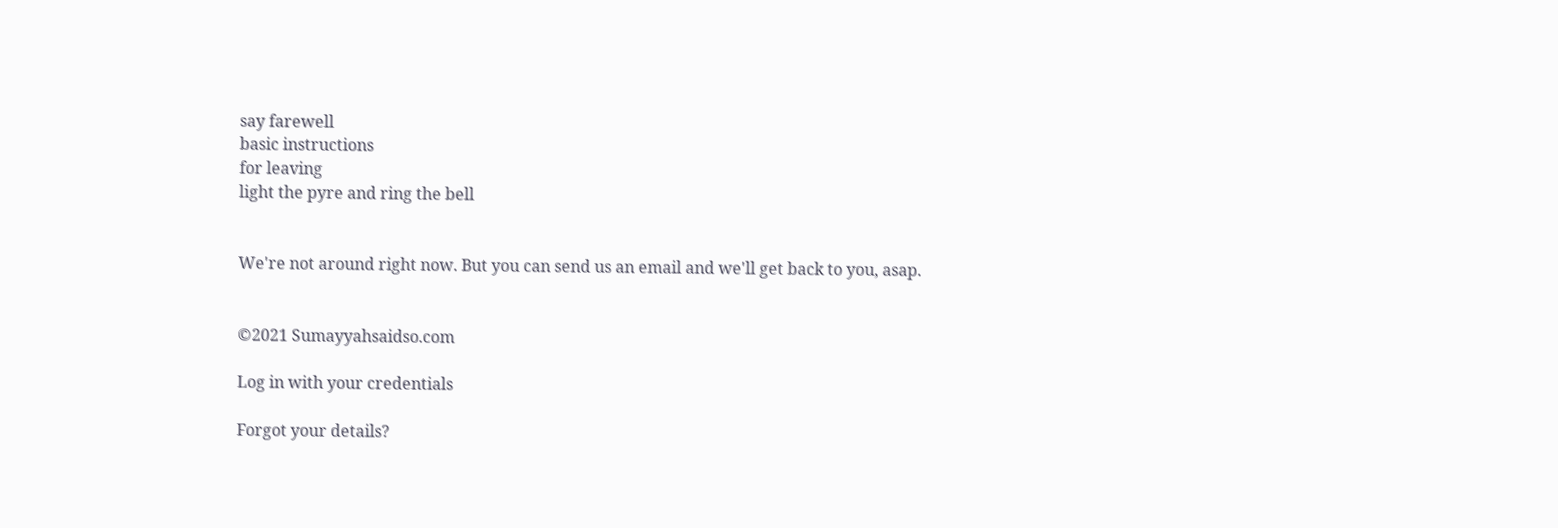say farewell
basic instructions
for leaving
light the pyre and ring the bell


We're not around right now. But you can send us an email and we'll get back to you, asap.


©2021 Sumayyahsaidso.com

Log in with your credentials

Forgot your details?